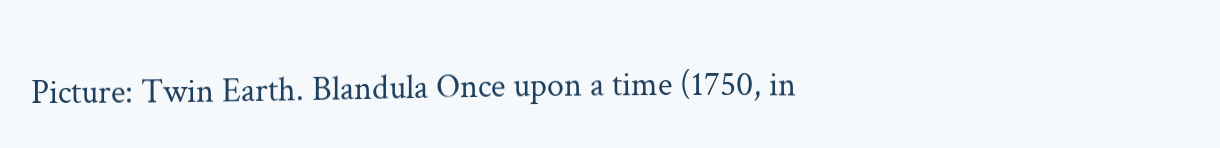Picture: Twin Earth. Blandula Once upon a time (1750, in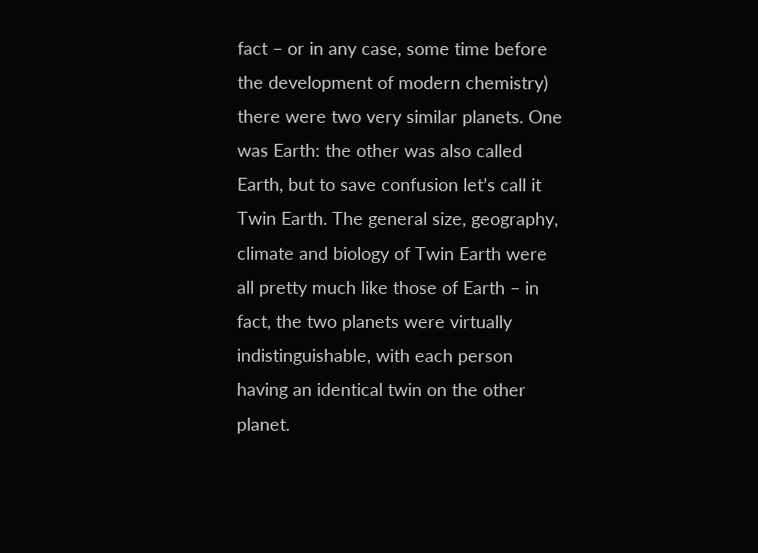fact – or in any case, some time before the development of modern chemistry) there were two very similar planets. One was Earth: the other was also called Earth, but to save confusion let’s call it Twin Earth. The general size, geography, climate and biology of Twin Earth were all pretty much like those of Earth – in fact, the two planets were virtually indistinguishable, with each person having an identical twin on the other planet.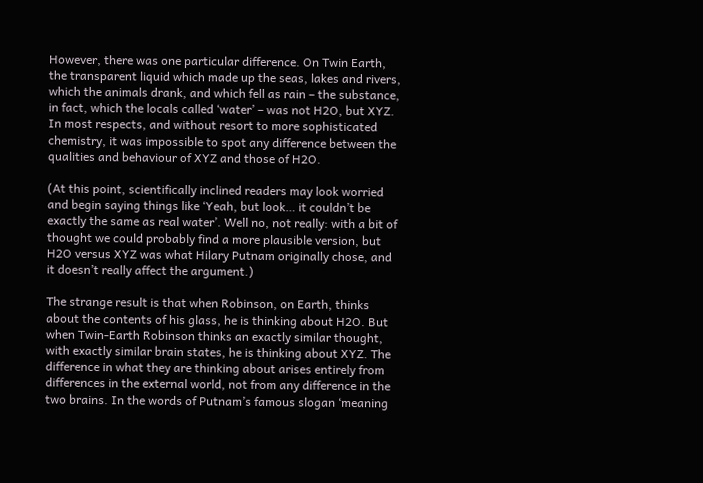However, there was one particular difference. On Twin Earth, the transparent liquid which made up the seas, lakes and rivers, which the animals drank, and which fell as rain – the substance, in fact, which the locals called ‘water’ – was not H2O, but XYZ. In most respects, and without resort to more sophisticated chemistry, it was impossible to spot any difference between the qualities and behaviour of XYZ and those of H2O.

(At this point, scientifically inclined readers may look worried and begin saying things like ‘Yeah, but look… it couldn’t be exactly the same as real water’. Well no, not really: with a bit of thought we could probably find a more plausible version, but H2O versus XYZ was what Hilary Putnam originally chose, and it doesn’t really affect the argument.)

The strange result is that when Robinson, on Earth, thinks about the contents of his glass, he is thinking about H2O. But when Twin-Earth Robinson thinks an exactly similar thought, with exactly similar brain states, he is thinking about XYZ. The difference in what they are thinking about arises entirely from differences in the external world, not from any difference in the two brains. In the words of Putnam’s famous slogan ‘meaning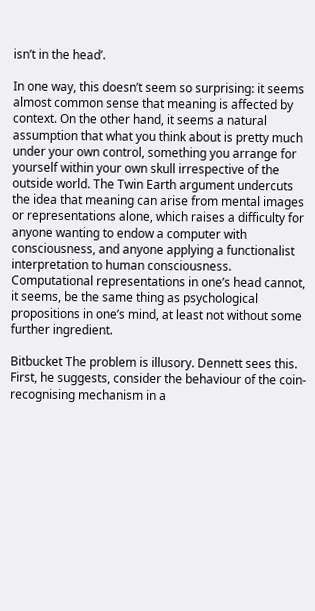isn’t in the head’.

In one way, this doesn’t seem so surprising: it seems almost common sense that meaning is affected by context. On the other hand, it seems a natural assumption that what you think about is pretty much under your own control, something you arrange for yourself within your own skull irrespective of the outside world. The Twin Earth argument undercuts the idea that meaning can arise from mental images or representations alone, which raises a difficulty for anyone wanting to endow a computer with consciousness, and anyone applying a functionalist interpretation to human consciousness. Computational representations in one’s head cannot, it seems, be the same thing as psychological propositions in one’s mind, at least not without some further ingredient.

Bitbucket The problem is illusory. Dennett sees this. First, he suggests, consider the behaviour of the coin-recognising mechanism in a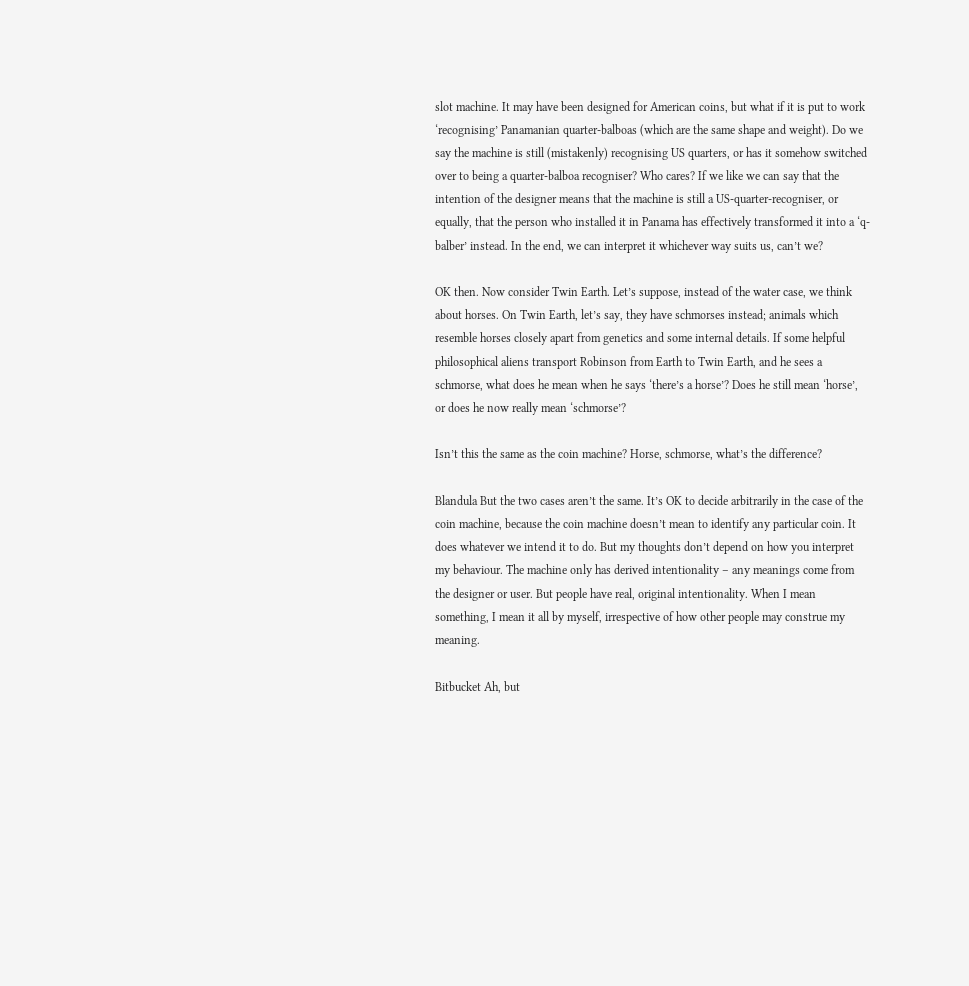slot machine. It may have been designed for American coins, but what if it is put to work ‘recognising’ Panamanian quarter-balboas (which are the same shape and weight). Do we say the machine is still (mistakenly) recognising US quarters, or has it somehow switched over to being a quarter-balboa recogniser? Who cares? If we like we can say that the intention of the designer means that the machine is still a US-quarter-recogniser, or equally, that the person who installed it in Panama has effectively transformed it into a ‘q-balber’ instead. In the end, we can interpret it whichever way suits us, can’t we?

OK then. Now consider Twin Earth. Let’s suppose, instead of the water case, we think about horses. On Twin Earth, let’s say, they have schmorses instead; animals which resemble horses closely apart from genetics and some internal details. If some helpful philosophical aliens transport Robinson from Earth to Twin Earth, and he sees a schmorse, what does he mean when he says ‘there’s a horse’? Does he still mean ‘horse’, or does he now really mean ‘schmorse’?

Isn’t this the same as the coin machine? Horse, schmorse, what’s the difference?

Blandula But the two cases aren’t the same. It’s OK to decide arbitrarily in the case of the coin machine, because the coin machine doesn’t mean to identify any particular coin. It does whatever we intend it to do. But my thoughts don’t depend on how you interpret my behaviour. The machine only has derived intentionality – any meanings come from the designer or user. But people have real, original intentionality. When I mean something, I mean it all by myself, irrespective of how other people may construe my meaning.

Bitbucket Ah, but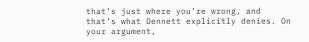that’s just where you’re wrong, and that’s what Dennett explicitly denies. On your argument,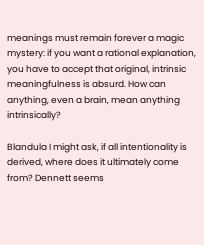meanings must remain forever a magic mystery: if you want a rational explanation, you have to accept that original, intrinsic meaningfulness is absurd. How can anything, even a brain, mean anything intrinsically?

Blandula I might ask, if all intentionality is derived, where does it ultimately come from? Dennett seems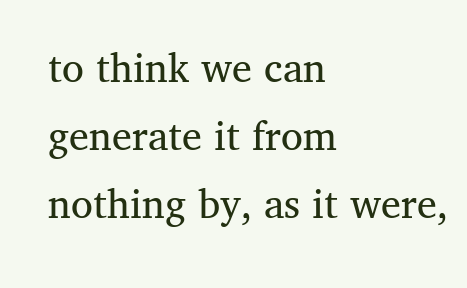to think we can generate it from nothing by, as it were,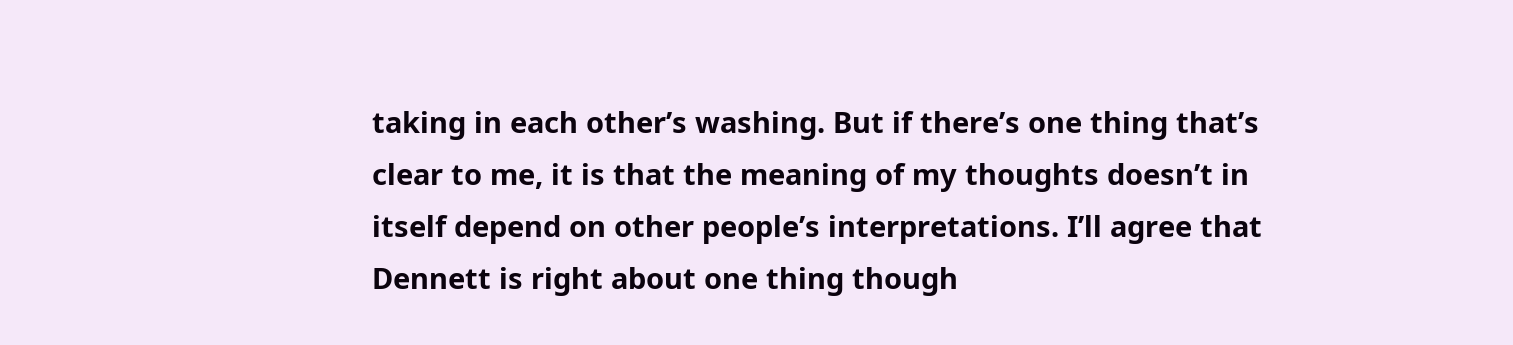taking in each other’s washing. But if there’s one thing that’s clear to me, it is that the meaning of my thoughts doesn’t in itself depend on other people’s interpretations. I’ll agree that Dennett is right about one thing though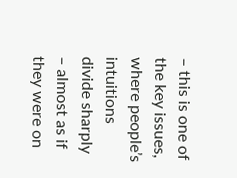– this is one of the key issues, where people’s intuitions divide sharply – almost as if they were on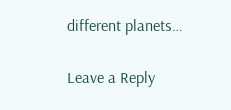different planets…

Leave a Reply